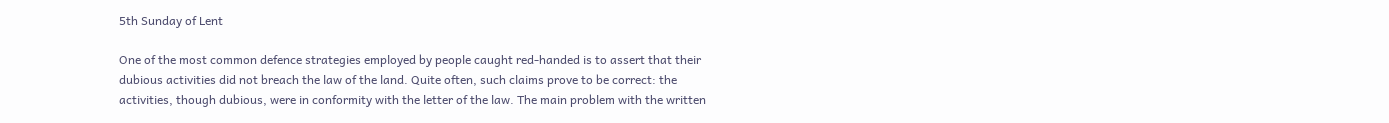5th Sunday of Lent

One of the most common defence strategies employed by people caught red-handed is to assert that their dubious activities did not breach the law of the land. Quite often, such claims prove to be correct: the activities, though dubious, were in conformity with the letter of the law. The main problem with the written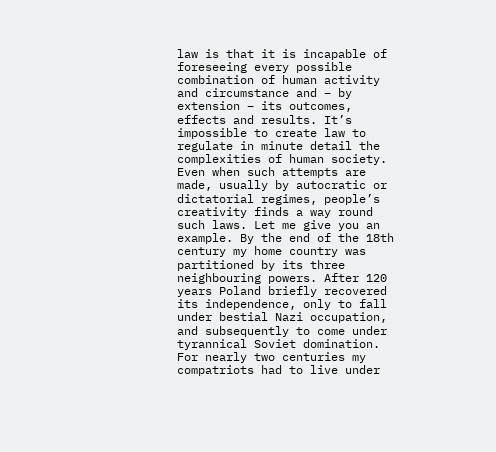law is that it is incapable of foreseeing every possible combination of human activity and circumstance and – by extension – its outcomes, effects and results. It’s impossible to create law to regulate in minute detail the complexities of human society. Even when such attempts are made, usually by autocratic or dictatorial regimes, people’s creativity finds a way round such laws. Let me give you an example. By the end of the 18th century my home country was partitioned by its three neighbouring powers. After 120 years Poland briefly recovered its independence, only to fall under bestial Nazi occupation, and subsequently to come under tyrannical Soviet domination. For nearly two centuries my compatriots had to live under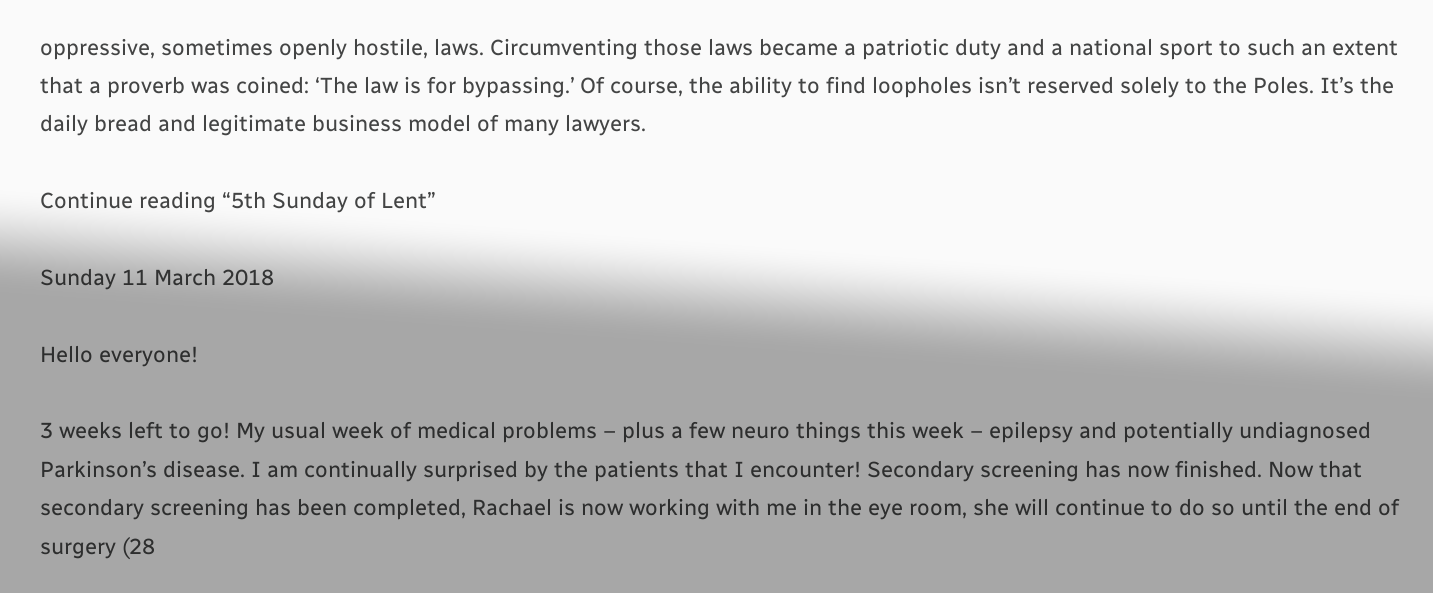oppressive, sometimes openly hostile, laws. Circumventing those laws became a patriotic duty and a national sport to such an extent that a proverb was coined: ‘The law is for bypassing.’ Of course, the ability to find loopholes isn’t reserved solely to the Poles. It’s the daily bread and legitimate business model of many lawyers.

Continue reading “5th Sunday of Lent”

Sunday 11 March 2018

Hello everyone!

3 weeks left to go! My usual week of medical problems – plus a few neuro things this week – epilepsy and potentially undiagnosed Parkinson’s disease. I am continually surprised by the patients that I encounter! Secondary screening has now finished. Now that secondary screening has been completed, Rachael is now working with me in the eye room, she will continue to do so until the end of surgery (28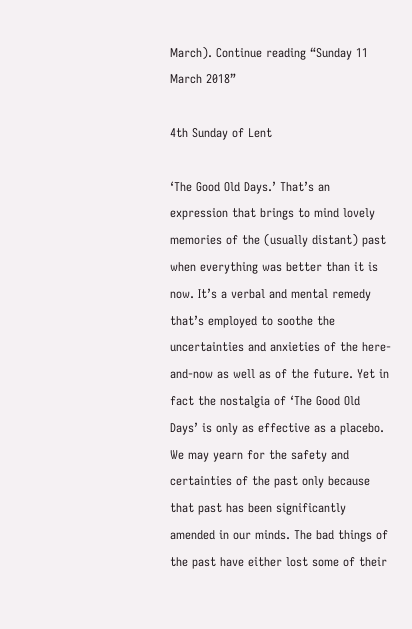March). Continue reading “Sunday 11 March 2018”

4th Sunday of Lent

‘The Good Old Days.’ That’s an expression that brings to mind lovely memories of the (usually distant) past when everything was better than it is now. It’s a verbal and mental remedy that’s employed to soothe the uncertainties and anxieties of the here-and-now as well as of the future. Yet in fact the nostalgia of ‘The Good Old Days’ is only as effective as a placebo. We may yearn for the safety and certainties of the past only because that past has been significantly amended in our minds. The bad things of the past have either lost some of their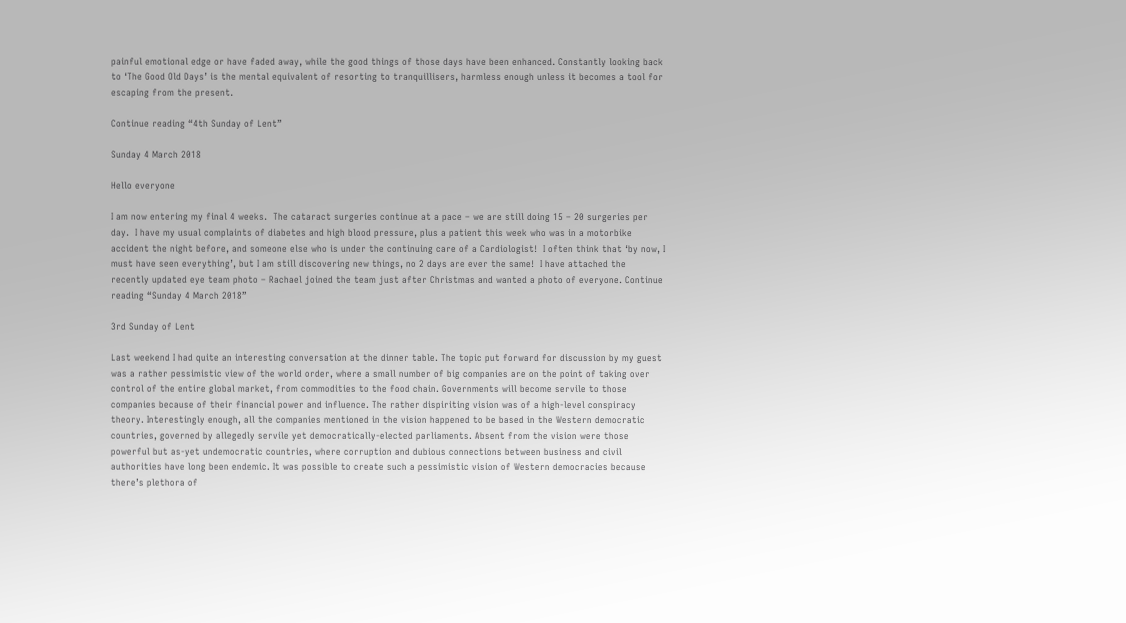painful emotional edge or have faded away, while the good things of those days have been enhanced. Constantly looking back to ‘The Good Old Days’ is the mental equivalent of resorting to tranquillisers, harmless enough unless it becomes a tool for escaping from the present.

Continue reading “4th Sunday of Lent”

Sunday 4 March 2018

Hello everyone

I am now entering my final 4 weeks.  The cataract surgeries continue at a pace – we are still doing 15 – 20 surgeries per day.  I have my usual complaints of diabetes and high blood pressure, plus a patient this week who was in a motorbike accident the night before, and someone else who is under the continuing care of a Cardiologist!  I often think that ‘by now, I must have seen everything’, but I am still discovering new things, no 2 days are ever the same!  I have attached the recently updated eye team photo – Rachael joined the team just after Christmas and wanted a photo of everyone. Continue reading “Sunday 4 March 2018”

3rd Sunday of Lent

Last weekend I had quite an interesting conversation at the dinner table. The topic put forward for discussion by my guest was a rather pessimistic view of the world order, where a small number of big companies are on the point of taking over control of the entire global market, from commodities to the food chain. Governments will become servile to those companies because of their financial power and influence. The rather dispiriting vision was of a high-level conspiracy theory. Interestingly enough, all the companies mentioned in the vision happened to be based in the Western democratic countries, governed by allegedly servile yet democratically-elected parliaments. Absent from the vision were those powerful but as-yet undemocratic countries, where corruption and dubious connections between business and civil authorities have long been endemic. It was possible to create such a pessimistic vision of Western democracies because there’s plethora of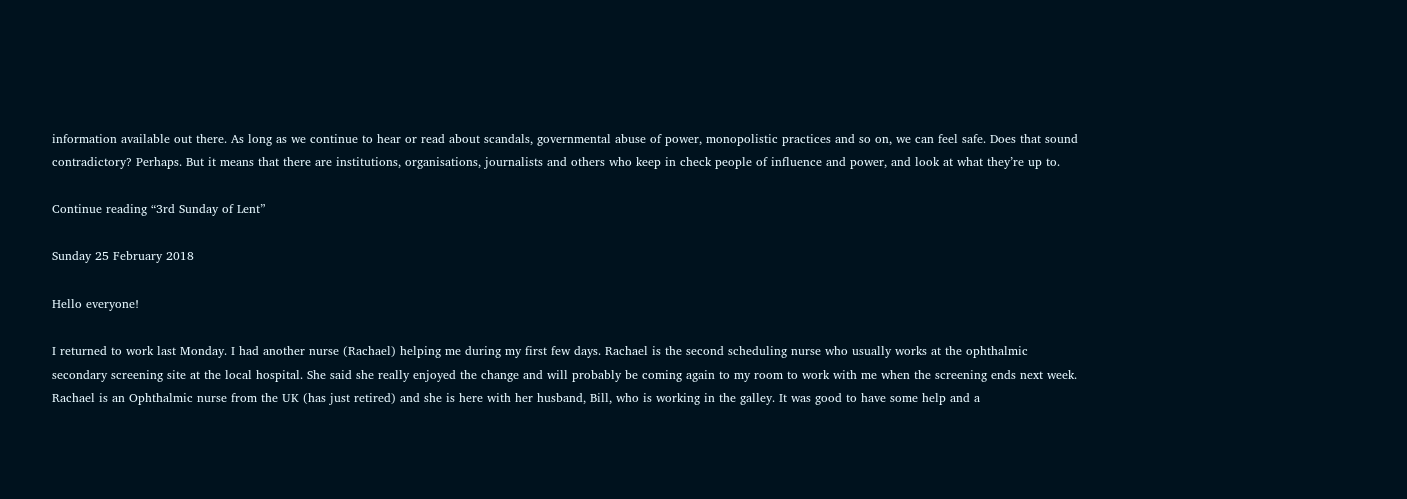information available out there. As long as we continue to hear or read about scandals, governmental abuse of power, monopolistic practices and so on, we can feel safe. Does that sound contradictory? Perhaps. But it means that there are institutions, organisations, journalists and others who keep in check people of influence and power, and look at what they’re up to.

Continue reading “3rd Sunday of Lent”

Sunday 25 February 2018

Hello everyone!

I returned to work last Monday. I had another nurse (Rachael) helping me during my first few days. Rachael is the second scheduling nurse who usually works at the ophthalmic secondary screening site at the local hospital. She said she really enjoyed the change and will probably be coming again to my room to work with me when the screening ends next week. Rachael is an Ophthalmic nurse from the UK (has just retired) and she is here with her husband, Bill, who is working in the galley. It was good to have some help and a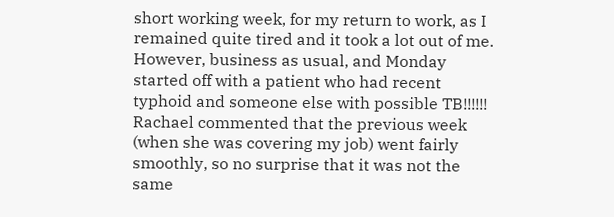short working week, for my return to work, as I remained quite tired and it took a lot out of me. However, business as usual, and Monday started off with a patient who had recent typhoid and someone else with possible TB!!!!!! Rachael commented that the previous week (when she was covering my job) went fairly smoothly, so no surprise that it was not the same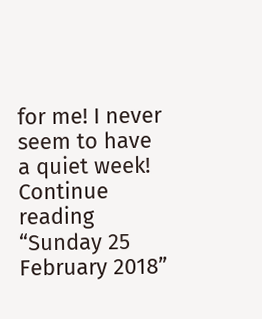for me! I never seem to have a quiet week! Continue reading “Sunday 25 February 2018”